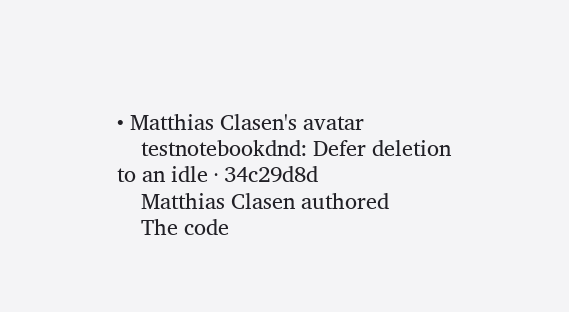• Matthias Clasen's avatar
    testnotebookdnd: Defer deletion to an idle · 34c29d8d
    Matthias Clasen authored
    The code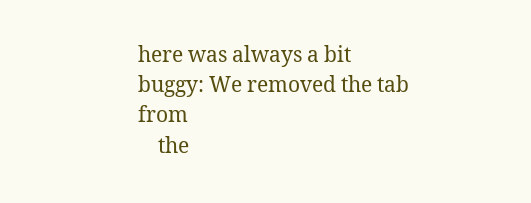here was always a bit buggy: We removed the tab from
    the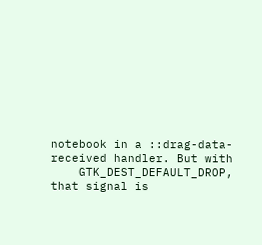notebook in a ::drag-data-received handler. But with
    GTK_DEST_DEFAULT_DROP, that signal is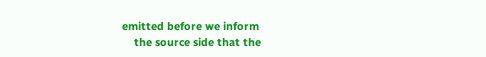emitted before we inform
    the source side that the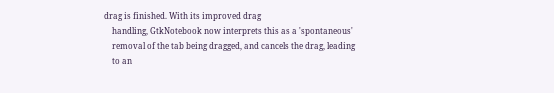drag is finished. With its improved drag
    handling, GtkNotebook now interprets this as a 'spontaneous'
    removal of the tab being dragged, and cancels the drag, leading
    to an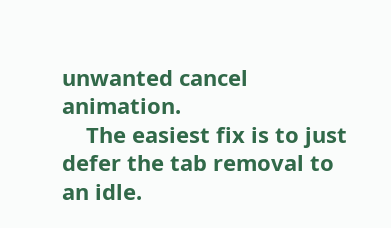unwanted cancel animation.
    The easiest fix is to just defer the tab removal to an idle.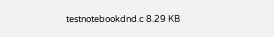testnotebookdnd.c 8.29 KB